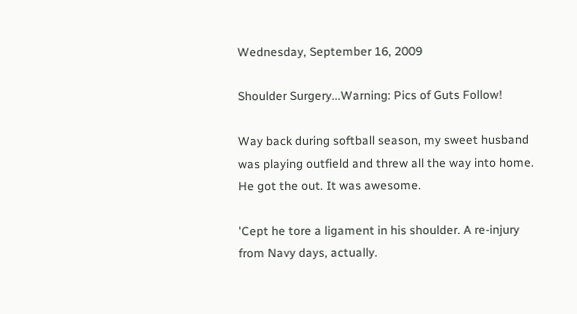Wednesday, September 16, 2009

Shoulder Surgery...Warning: Pics of Guts Follow!

Way back during softball season, my sweet husband was playing outfield and threw all the way into home. He got the out. It was awesome.

'Cept he tore a ligament in his shoulder. A re-injury from Navy days, actually.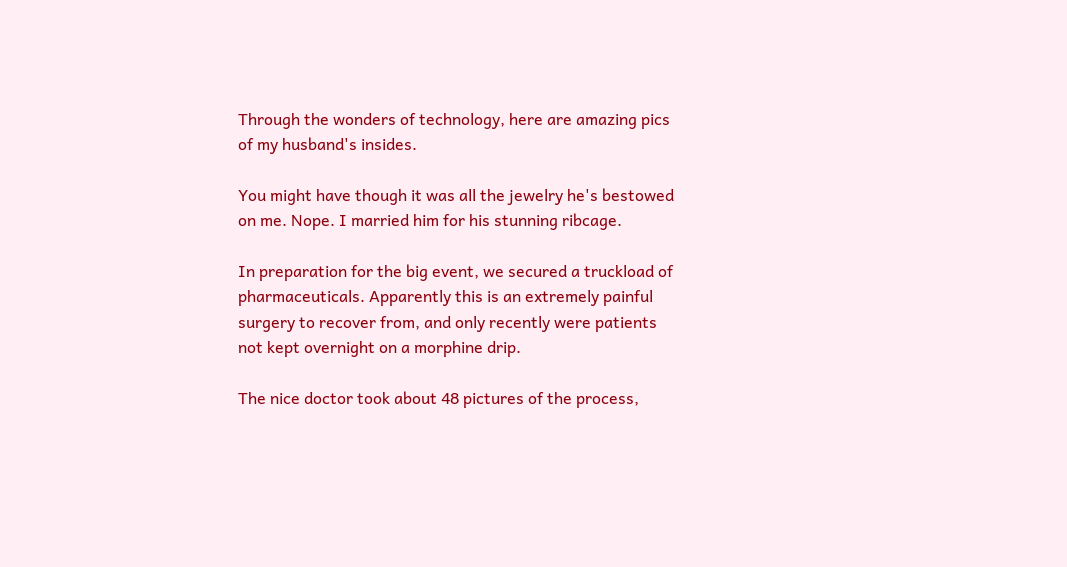Through the wonders of technology, here are amazing pics of my husband's insides.

You might have though it was all the jewelry he's bestowed on me. Nope. I married him for his stunning ribcage.

In preparation for the big event, we secured a truckload of pharmaceuticals. Apparently this is an extremely painful surgery to recover from, and only recently were patients not kept overnight on a morphine drip.

The nice doctor took about 48 pictures of the process,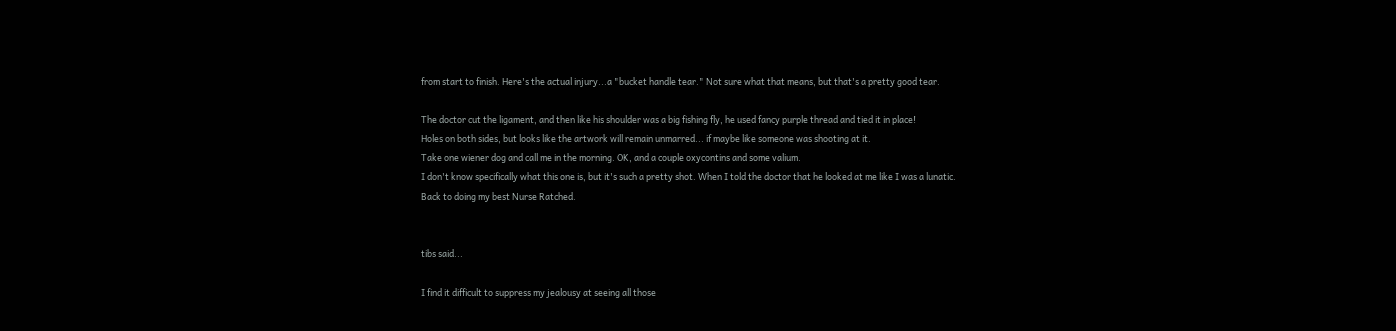from start to finish. Here's the actual injury...a "bucket handle tear." Not sure what that means, but that's a pretty good tear.

The doctor cut the ligament, and then like his shoulder was a big fishing fly, he used fancy purple thread and tied it in place!
Holes on both sides, but looks like the artwork will remain unmarred... if maybe like someone was shooting at it.
Take one wiener dog and call me in the morning. OK, and a couple oxycontins and some valium.
I don't know specifically what this one is, but it's such a pretty shot. When I told the doctor that he looked at me like I was a lunatic.
Back to doing my best Nurse Ratched.


tibs said...

I find it difficult to suppress my jealousy at seeing all those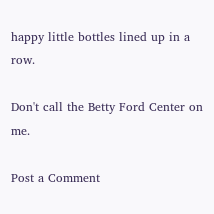happy little bottles lined up in a row.

Don't call the Betty Ford Center on me.

Post a Comment